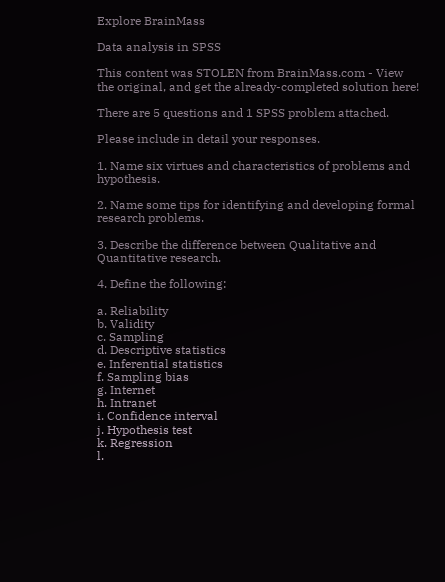Explore BrainMass

Data analysis in SPSS

This content was STOLEN from BrainMass.com - View the original, and get the already-completed solution here!

There are 5 questions and 1 SPSS problem attached.

Please include in detail your responses.

1. Name six virtues and characteristics of problems and hypothesis.

2. Name some tips for identifying and developing formal research problems.

3. Describe the difference between Qualitative and Quantitative research.

4. Define the following:

a. Reliability
b. Validity
c. Sampling
d. Descriptive statistics
e. Inferential statistics
f. Sampling bias
g. Internet
h. Intranet
i. Confidence interval
j. Hypothesis test
k. Regression
l.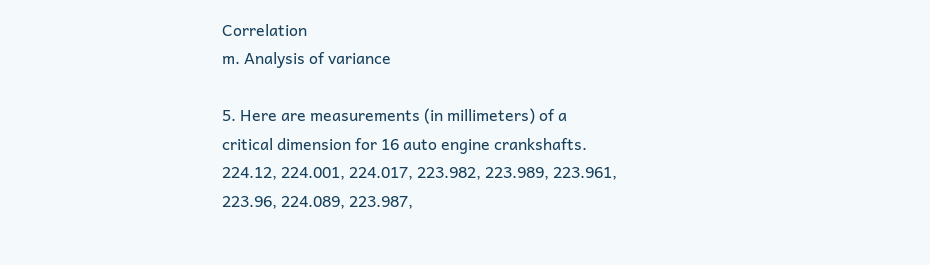Correlation
m. Analysis of variance

5. Here are measurements (in millimeters) of a critical dimension for 16 auto engine crankshafts.
224.12, 224.001, 224.017, 223.982, 223.989, 223.961, 223.96, 224.089, 223.987,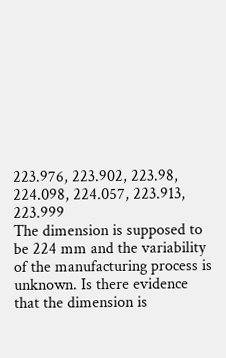223.976, 223.902, 223.98, 224.098, 224.057, 223.913, 223.999
The dimension is supposed to be 224 mm and the variability of the manufacturing process is unknown. Is there evidence that the dimension is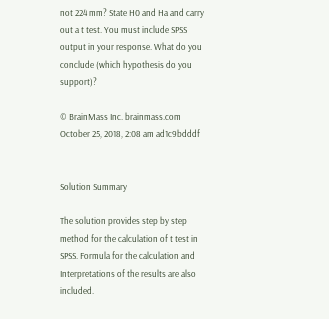not 224 mm? State H0 and Ha and carry out a t test. You must include SPSS output in your response. What do you conclude (which hypothesis do you support)?

© BrainMass Inc. brainmass.com October 25, 2018, 2:08 am ad1c9bdddf


Solution Summary

The solution provides step by step method for the calculation of t test in SPSS. Formula for the calculation and Interpretations of the results are also included.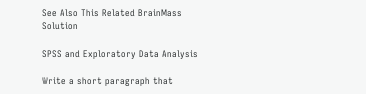See Also This Related BrainMass Solution

SPSS and Exploratory Data Analysis

Write a short paragraph that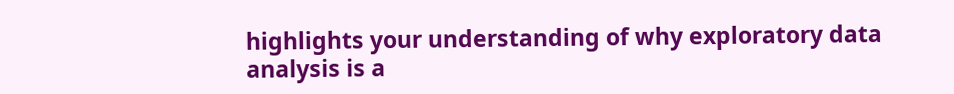highlights your understanding of why exploratory data analysis is a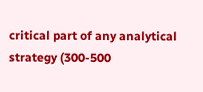critical part of any analytical strategy (300-500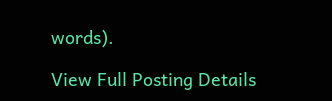words).

View Full Posting Details